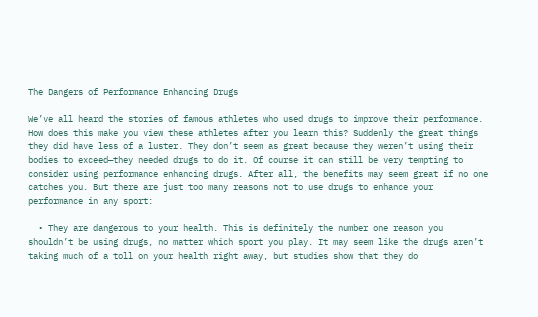The Dangers of Performance Enhancing Drugs

We’ve all heard the stories of famous athletes who used drugs to improve their performance. How does this make you view these athletes after you learn this? Suddenly the great things they did have less of a luster. They don’t seem as great because they weren’t using their bodies to exceed—they needed drugs to do it. Of course it can still be very tempting to consider using performance enhancing drugs. After all, the benefits may seem great if no one catches you. But there are just too many reasons not to use drugs to enhance your performance in any sport:

  • They are dangerous to your health. This is definitely the number one reason you shouldn’t be using drugs, no matter which sport you play. It may seem like the drugs aren’t taking much of a toll on your health right away, but studies show that they do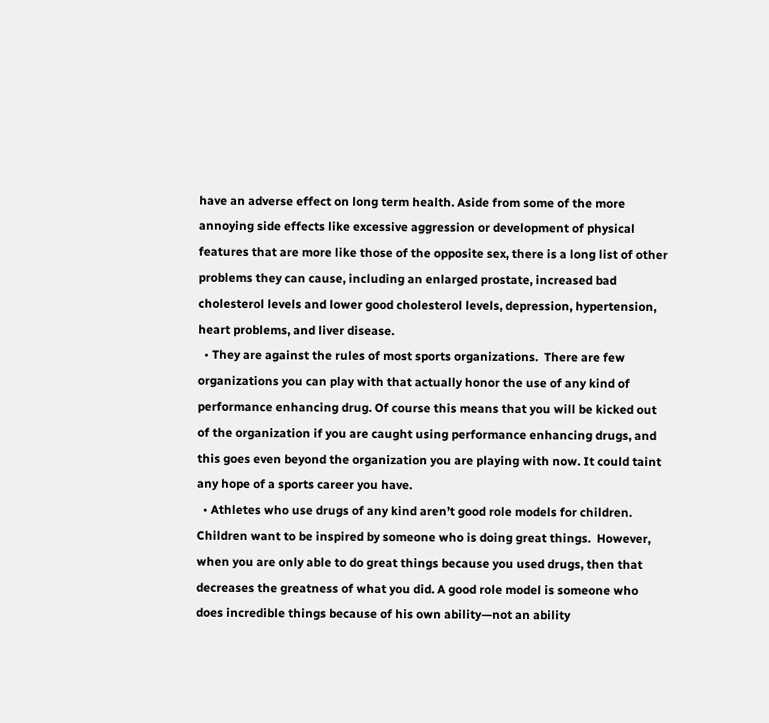have an adverse effect on long term health. Aside from some of the more annoying side effects like excessive aggression or development of physical features that are more like those of the opposite sex, there is a long list of other problems they can cause, including an enlarged prostate, increased bad cholesterol levels and lower good cholesterol levels, depression, hypertension, heart problems, and liver disease.
  • They are against the rules of most sports organizations.  There are few organizations you can play with that actually honor the use of any kind of performance enhancing drug. Of course this means that you will be kicked out of the organization if you are caught using performance enhancing drugs, and this goes even beyond the organization you are playing with now. It could taint any hope of a sports career you have.
  • Athletes who use drugs of any kind aren’t good role models for children. Children want to be inspired by someone who is doing great things.  However, when you are only able to do great things because you used drugs, then that decreases the greatness of what you did. A good role model is someone who does incredible things because of his own ability—not an ability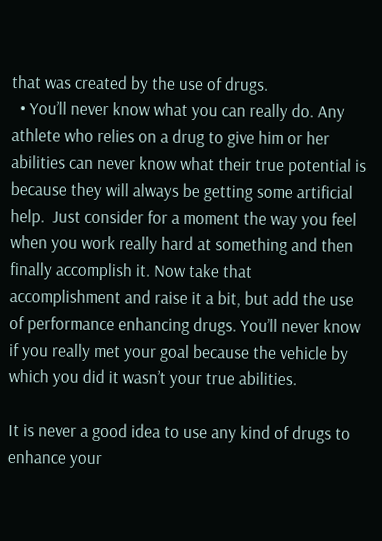that was created by the use of drugs.
  • You’ll never know what you can really do. Any athlete who relies on a drug to give him or her abilities can never know what their true potential is because they will always be getting some artificial help.  Just consider for a moment the way you feel when you work really hard at something and then finally accomplish it. Now take that accomplishment and raise it a bit, but add the use of performance enhancing drugs. You’ll never know if you really met your goal because the vehicle by which you did it wasn’t your true abilities.

It is never a good idea to use any kind of drugs to enhance your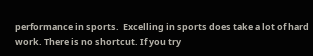performance in sports.  Excelling in sports does take a lot of hard work. There is no shortcut. If you try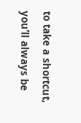to take a shortcut, you’ll always be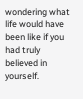wondering what life would have been like if you had truly believed in yourself.